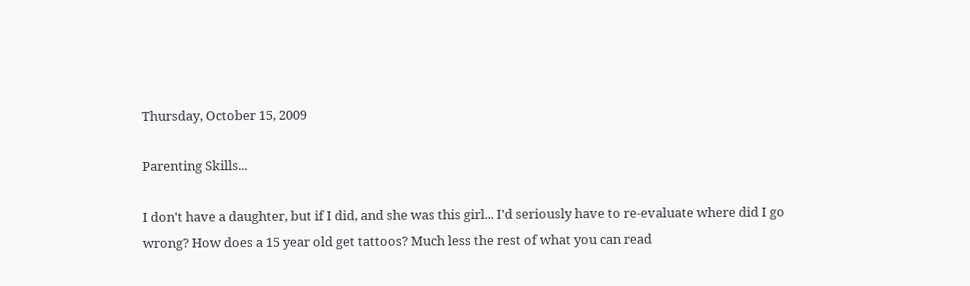Thursday, October 15, 2009

Parenting Skills...

I don't have a daughter, but if I did, and she was this girl... I'd seriously have to re-evaluate where did I go wrong? How does a 15 year old get tattoos? Much less the rest of what you can read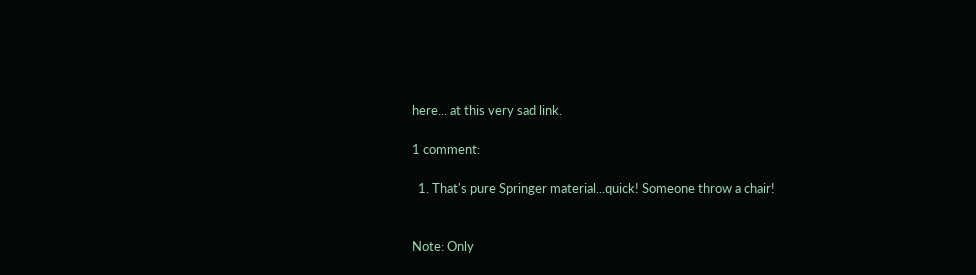here... at this very sad link.

1 comment:

  1. That's pure Springer material...quick! Someone throw a chair!


Note: Only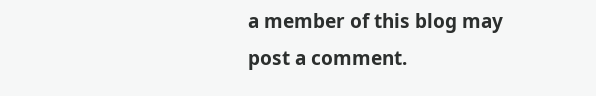a member of this blog may post a comment.